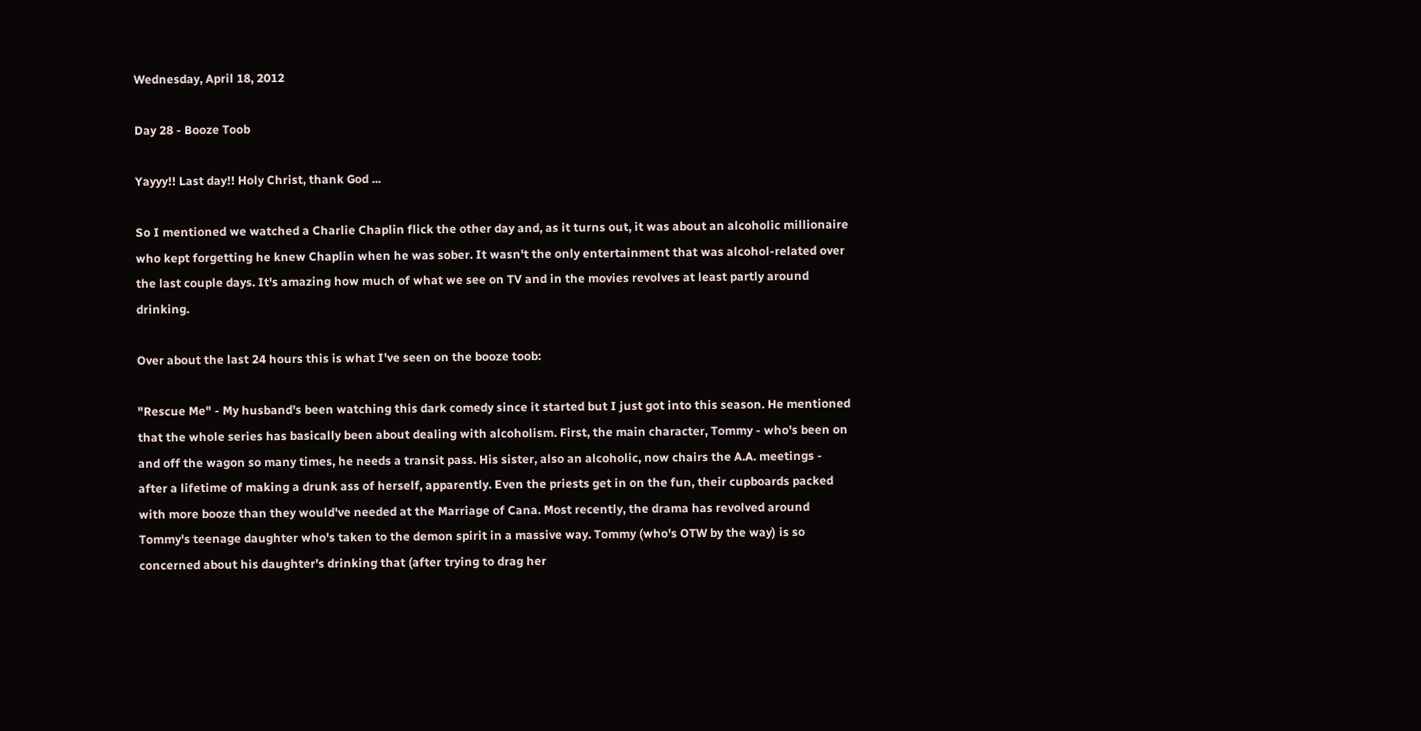Wednesday, April 18, 2012

Day 28 - Booze Toob

Yayyy!! Last day!! Holy Christ, thank God ...

So I mentioned we watched a Charlie Chaplin flick the other day and, as it turns out, it was about an alcoholic millionaire who kept forgetting he knew Chaplin when he was sober. It wasn't the only entertainment that was alcohol-related over the last couple days. It's amazing how much of what we see on TV and in the movies revolves at least partly around drinking.

Over about the last 24 hours this is what I've seen on the booze toob:

"Rescue Me" - My husband's been watching this dark comedy since it started but I just got into this season. He mentioned that the whole series has basically been about dealing with alcoholism. First, the main character, Tommy - who's been on and off the wagon so many times, he needs a transit pass. His sister, also an alcoholic, now chairs the A.A. meetings - after a lifetime of making a drunk ass of herself, apparently. Even the priests get in on the fun, their cupboards packed with more booze than they would've needed at the Marriage of Cana. Most recently, the drama has revolved around Tommy's teenage daughter who's taken to the demon spirit in a massive way. Tommy (who's OTW by the way) is so concerned about his daughter's drinking that (after trying to drag her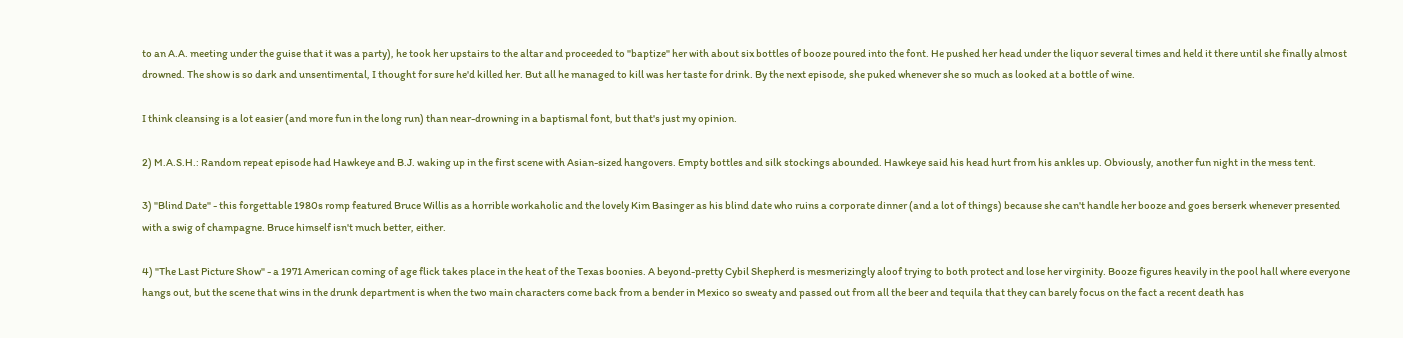to an A.A. meeting under the guise that it was a party), he took her upstairs to the altar and proceeded to "baptize" her with about six bottles of booze poured into the font. He pushed her head under the liquor several times and held it there until she finally almost drowned. The show is so dark and unsentimental, I thought for sure he'd killed her. But all he managed to kill was her taste for drink. By the next episode, she puked whenever she so much as looked at a bottle of wine.

I think cleansing is a lot easier (and more fun in the long run) than near-drowning in a baptismal font, but that's just my opinion.

2) M.A.S.H.: Random repeat episode had Hawkeye and B.J. waking up in the first scene with Asian-sized hangovers. Empty bottles and silk stockings abounded. Hawkeye said his head hurt from his ankles up. Obviously, another fun night in the mess tent.

3) "Blind Date" - this forgettable 1980s romp featured Bruce Willis as a horrible workaholic and the lovely Kim Basinger as his blind date who ruins a corporate dinner (and a lot of things) because she can't handle her booze and goes berserk whenever presented with a swig of champagne. Bruce himself isn't much better, either.

4) "The Last Picture Show" - a 1971 American coming of age flick takes place in the heat of the Texas boonies. A beyond-pretty Cybil Shepherd is mesmerizingly aloof trying to both protect and lose her virginity. Booze figures heavily in the pool hall where everyone hangs out, but the scene that wins in the drunk department is when the two main characters come back from a bender in Mexico so sweaty and passed out from all the beer and tequila that they can barely focus on the fact a recent death has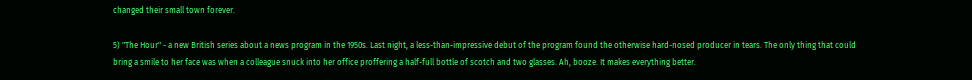changed their small town forever.

5) "The Hour" - a new British series about a news program in the 1950s. Last night, a less-than-impressive debut of the program found the otherwise hard-nosed producer in tears. The only thing that could bring a smile to her face was when a colleague snuck into her office proffering a half-full bottle of scotch and two glasses. Ah, booze. It makes everything better.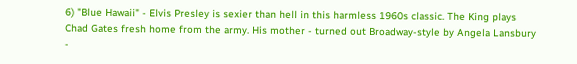6) "Blue Hawaii" - Elvis Presley is sexier than hell in this harmless 1960s classic. The King plays Chad Gates fresh home from the army. His mother - turned out Broadway-style by Angela Lansbury -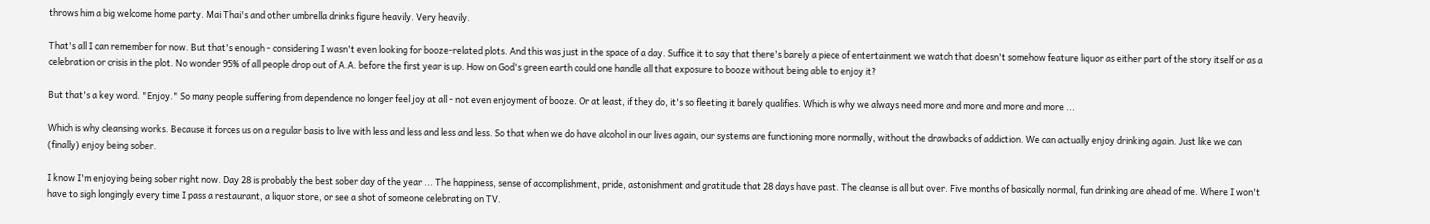throws him a big welcome home party. Mai Thai's and other umbrella drinks figure heavily. Very heavily.

That's all I can remember for now. But that's enough - considering I wasn't even looking for booze-related plots. And this was just in the space of a day. Suffice it to say that there's barely a piece of entertainment we watch that doesn't somehow feature liquor as either part of the story itself or as a celebration or crisis in the plot. No wonder 95% of all people drop out of A.A. before the first year is up. How on God's green earth could one handle all that exposure to booze without being able to enjoy it?

But that's a key word. "Enjoy." So many people suffering from dependence no longer feel joy at all - not even enjoyment of booze. Or at least, if they do, it's so fleeting it barely qualifies. Which is why we always need more and more and more and more ...

Which is why cleansing works. Because it forces us on a regular basis to live with less and less and less and less. So that when we do have alcohol in our lives again, our systems are functioning more normally, without the drawbacks of addiction. We can actually enjoy drinking again. Just like we can (finally) enjoy being sober.

I know I'm enjoying being sober right now. Day 28 is probably the best sober day of the year ... The happiness, sense of accomplishment, pride, astonishment and gratitude that 28 days have past. The cleanse is all but over. Five months of basically normal, fun drinking are ahead of me. Where I won't have to sigh longingly every time I pass a restaurant, a liquor store, or see a shot of someone celebrating on TV.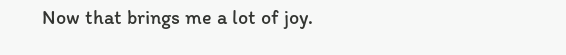Now that brings me a lot of joy.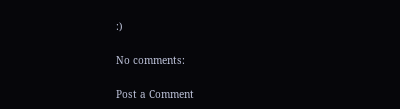:)

No comments:

Post a Comment